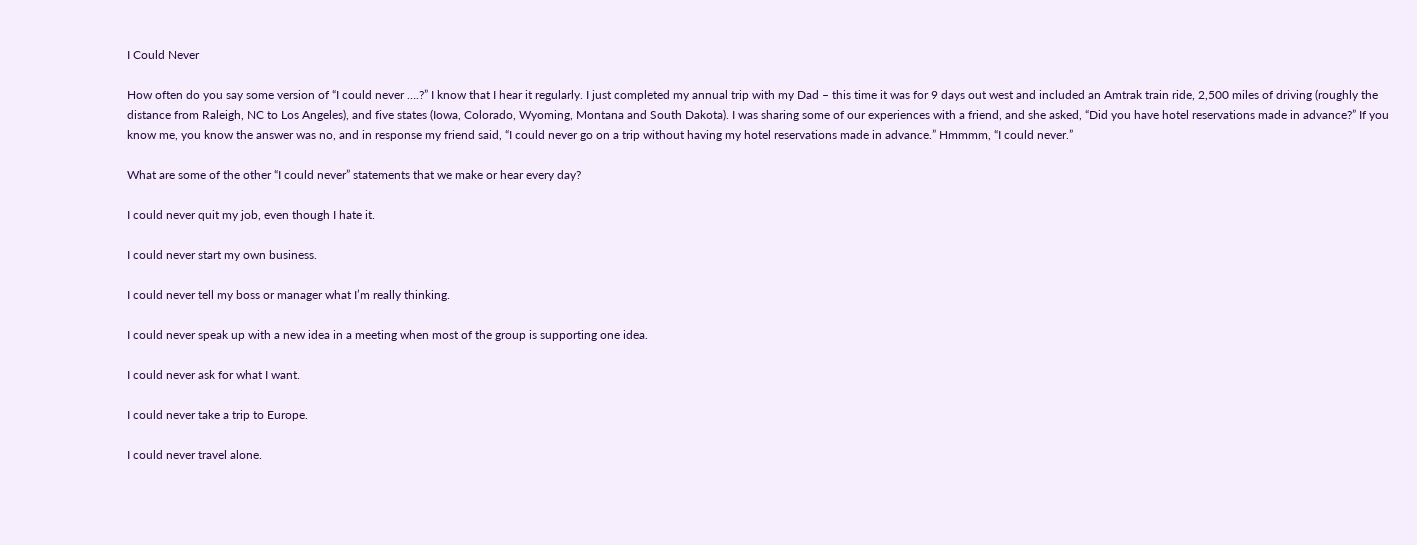I Could Never

How often do you say some version of “I could never ….?” I know that I hear it regularly. I just completed my annual trip with my Dad – this time it was for 9 days out west and included an Amtrak train ride, 2,500 miles of driving (roughly the distance from Raleigh, NC to Los Angeles), and five states (Iowa, Colorado, Wyoming, Montana and South Dakota). I was sharing some of our experiences with a friend, and she asked, “Did you have hotel reservations made in advance?” If you know me, you know the answer was no, and in response my friend said, “I could never go on a trip without having my hotel reservations made in advance.” Hmmmm, “I could never.”

What are some of the other “I could never” statements that we make or hear every day?

I could never quit my job, even though I hate it.

I could never start my own business.

I could never tell my boss or manager what I’m really thinking.

I could never speak up with a new idea in a meeting when most of the group is supporting one idea.

I could never ask for what I want.

I could never take a trip to Europe.

I could never travel alone.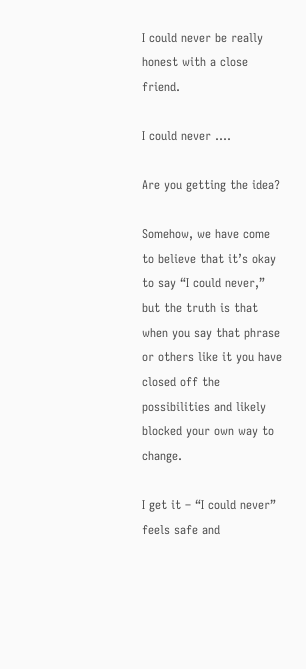I could never be really honest with a close friend.

I could never ….

Are you getting the idea?

Somehow, we have come to believe that it’s okay to say “I could never,” but the truth is that when you say that phrase or others like it you have closed off the possibilities and likely blocked your own way to change.

I get it – “I could never” feels safe and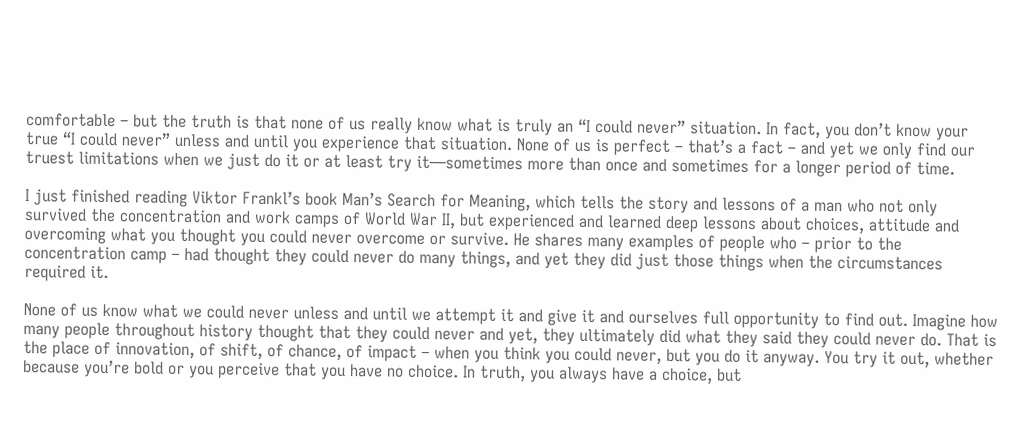comfortable – but the truth is that none of us really know what is truly an “I could never” situation. In fact, you don’t know your true “I could never” unless and until you experience that situation. None of us is perfect – that’s a fact – and yet we only find our truest limitations when we just do it or at least try it—sometimes more than once and sometimes for a longer period of time.

I just finished reading Viktor Frankl’s book Man’s Search for Meaning, which tells the story and lessons of a man who not only survived the concentration and work camps of World War II, but experienced and learned deep lessons about choices, attitude and overcoming what you thought you could never overcome or survive. He shares many examples of people who – prior to the concentration camp – had thought they could never do many things, and yet they did just those things when the circumstances required it.

None of us know what we could never unless and until we attempt it and give it and ourselves full opportunity to find out. Imagine how many people throughout history thought that they could never and yet, they ultimately did what they said they could never do. That is the place of innovation, of shift, of chance, of impact – when you think you could never, but you do it anyway. You try it out, whether because you’re bold or you perceive that you have no choice. In truth, you always have a choice, but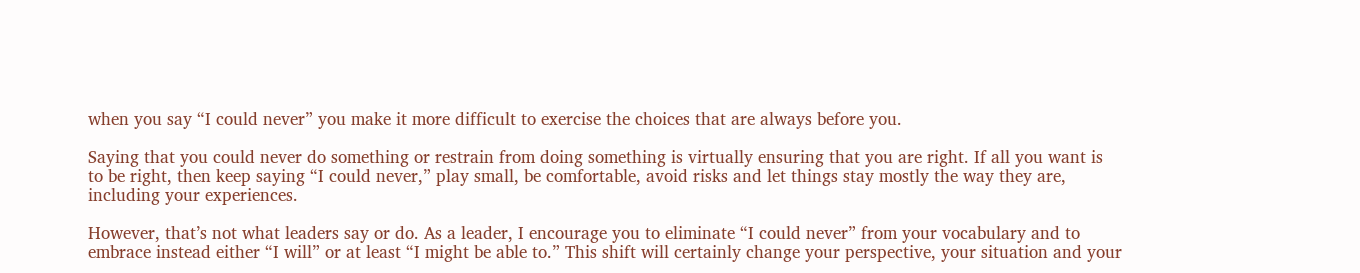when you say “I could never” you make it more difficult to exercise the choices that are always before you.

Saying that you could never do something or restrain from doing something is virtually ensuring that you are right. If all you want is to be right, then keep saying “I could never,” play small, be comfortable, avoid risks and let things stay mostly the way they are, including your experiences.

However, that’s not what leaders say or do. As a leader, I encourage you to eliminate “I could never” from your vocabulary and to embrace instead either “I will” or at least “I might be able to.” This shift will certainly change your perspective, your situation and your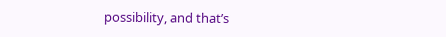possibility, and that’s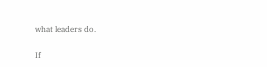what leaders do.

If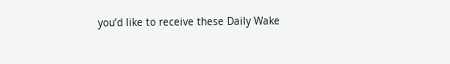you’d like to receive these Daily Wake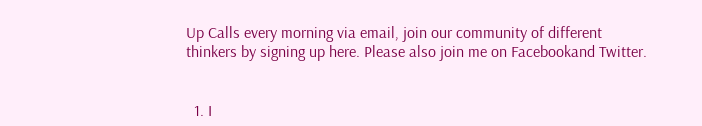Up Calls every morning via email, join our community of different thinkers by signing up here. Please also join me on Facebookand Twitter.


  1. I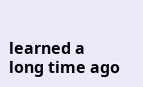learned a long time ago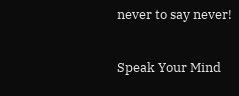never to say never!

Speak Your Mind